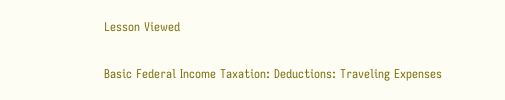Lesson Viewed

Basic Federal Income Taxation: Deductions: Traveling Expenses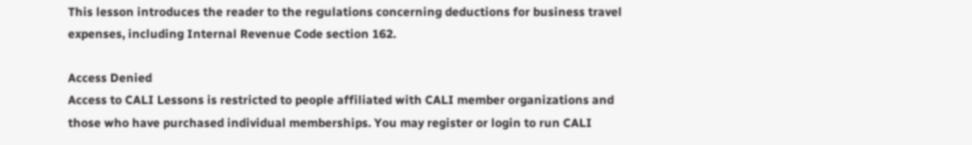This lesson introduces the reader to the regulations concerning deductions for business travel expenses, including Internal Revenue Code section 162.

Access Denied
Access to CALI Lessons is restricted to people affiliated with CALI member organizations and those who have purchased individual memberships. You may register or login to run CALI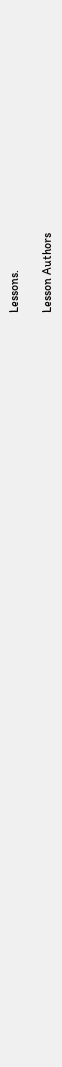Lessons.

Lesson Authors